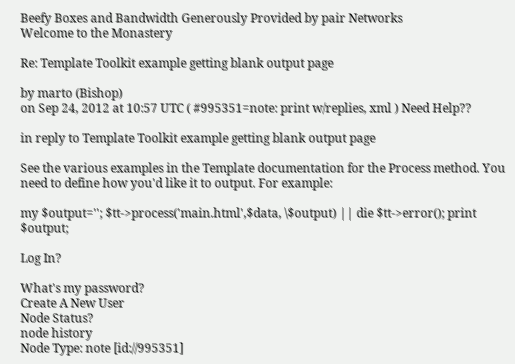Beefy Boxes and Bandwidth Generously Provided by pair Networks
Welcome to the Monastery

Re: Template Toolkit example getting blank output page

by marto (Bishop)
on Sep 24, 2012 at 10:57 UTC ( #995351=note: print w/replies, xml ) Need Help??

in reply to Template Toolkit example getting blank output page

See the various examples in the Template documentation for the Process method. You need to define how you'd like it to output. For example:

my $output=''; $tt->process('main.html',$data, \$output) || die $tt->error(); print $output;

Log In?

What's my password?
Create A New User
Node Status?
node history
Node Type: note [id://995351]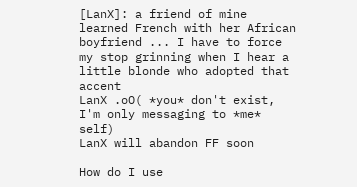[LanX]: a friend of mine learned French with her African boyfriend ... I have to force my stop grinning when I hear a little blonde who adopted that accent
LanX .oO( *you* don't exist, I'm only messaging to *me* self)
LanX will abandon FF soon

How do I use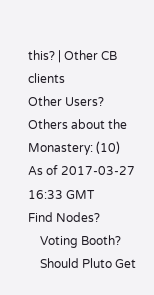this? | Other CB clients
Other Users?
Others about the Monastery: (10)
As of 2017-03-27 16:33 GMT
Find Nodes?
    Voting Booth?
    Should Pluto Get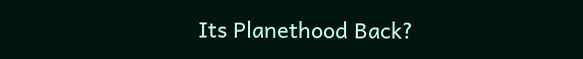Its Planethood Back?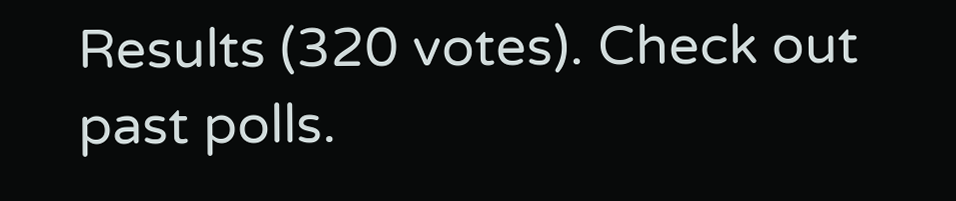Results (320 votes). Check out past polls.